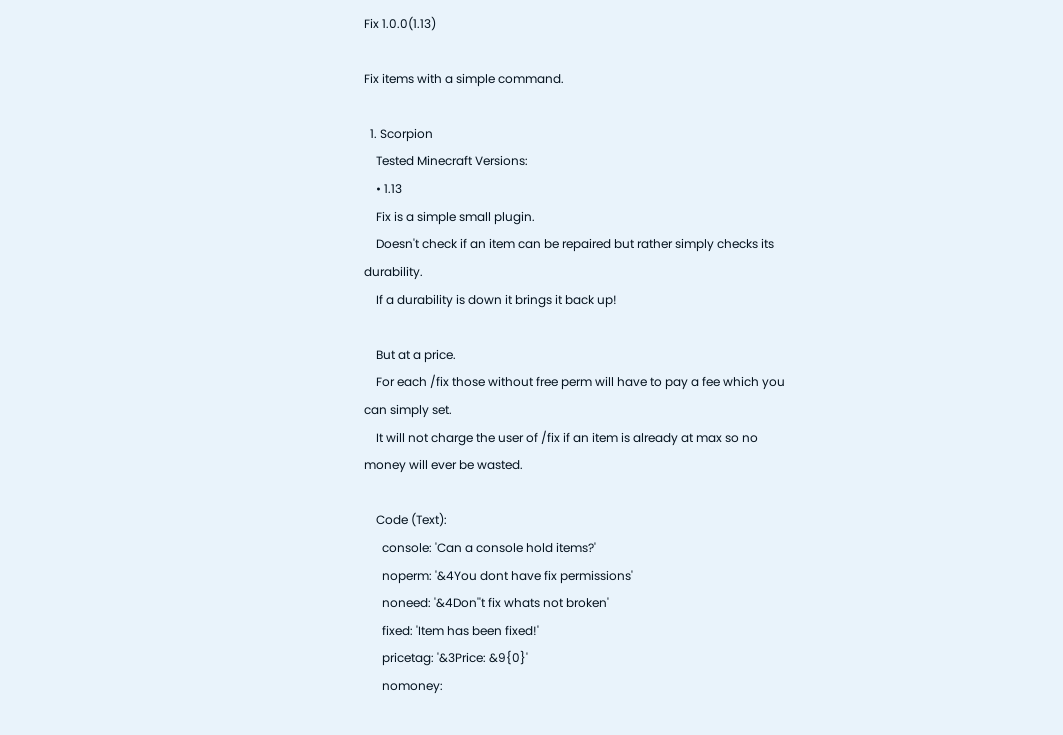Fix 1.0.0(1.13)

Fix items with a simple command.

  1. Scorpion
    Tested Minecraft Versions:
    • 1.13
    Fix is a simple small plugin.
    Doesn't check if an item can be repaired but rather simply checks its durability.
    If a durability is down it brings it back up!

    But at a price.
    For each /fix those without free perm will have to pay a fee which you can simply set.
    It will not charge the user of /fix if an item is already at max so no money will ever be wasted.

    Code (Text):
      console: 'Can a console hold items?'
      noperm: '&4You dont have fix permissions'
      noneed: '&4Don''t fix whats not broken'
      fixed: 'Item has been fixed!'
      pricetag: '&3Price: &9{0}'
      nomoney: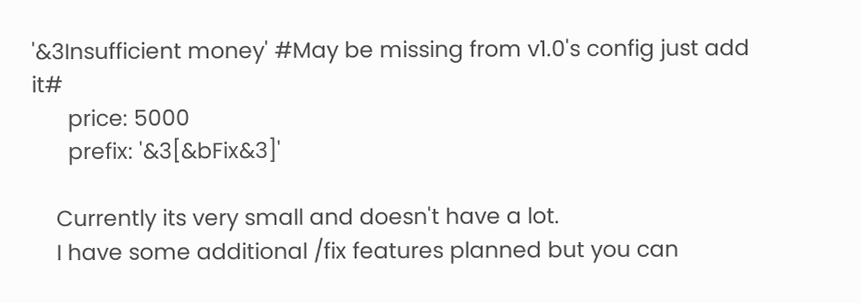'&3Insufficient money' #May be missing from v1.0's config just add it#
      price: 5000
      prefix: '&3[&bFix&3]'

    Currently its very small and doesn't have a lot.
    I have some additional /fix features planned but you can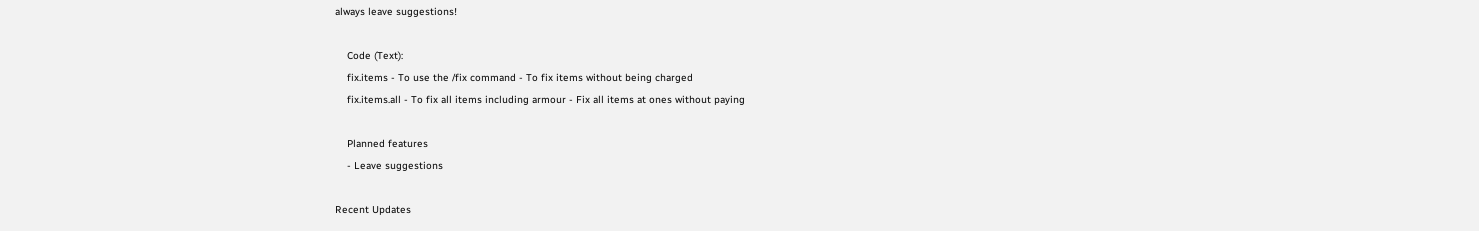always leave suggestions!

    Code (Text):
    fix.items - To use the /fix command - To fix items without being charged
    fix.items.all - To fix all items including armour - Fix all items at ones without paying

    Planned features
    - Leave suggestions

Recent Updates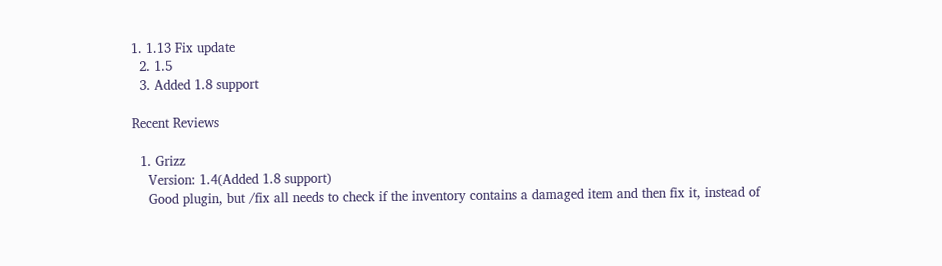1. 1.13 Fix update
  2. 1.5
  3. Added 1.8 support

Recent Reviews

  1. Grizz
    Version: 1.4(Added 1.8 support)
    Good plugin, but /fix all needs to check if the inventory contains a damaged item and then fix it, instead of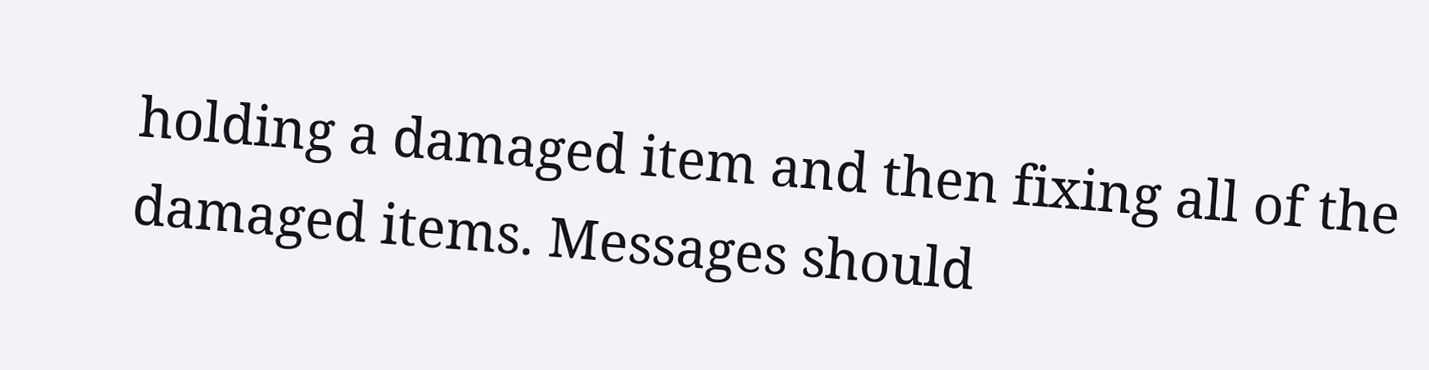holding a damaged item and then fixing all of the damaged items. Messages should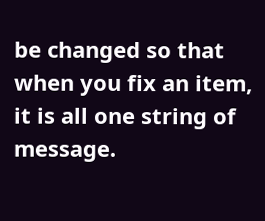be changed so that when you fix an item, it is all one string of message.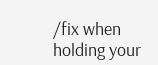/fix when holding your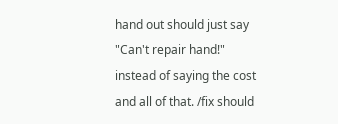hand out should just say "Can't repair hand!" instead of saying the cost and all of that. /fix should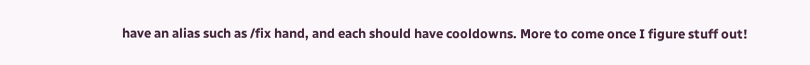have an alias such as /fix hand, and each should have cooldowns. More to come once I figure stuff out!